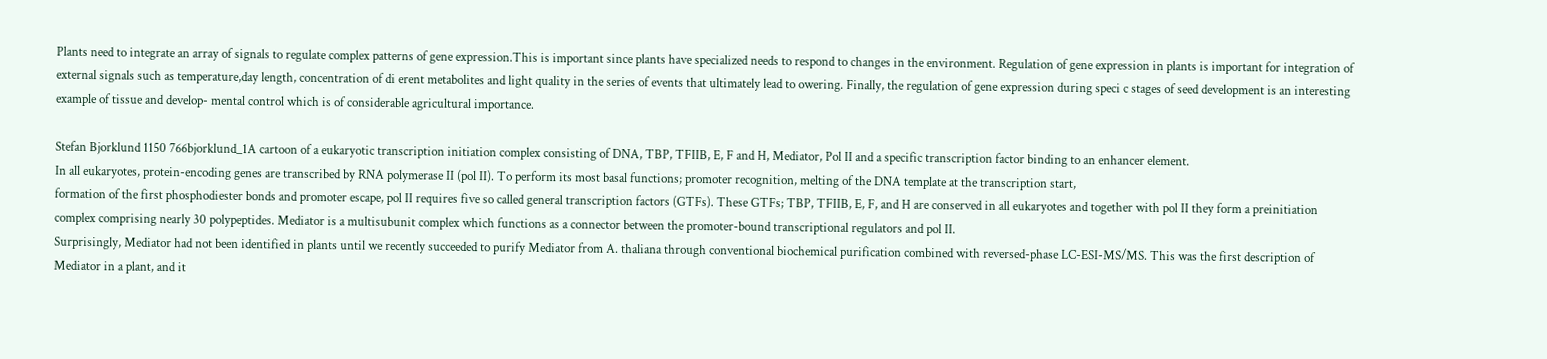Plants need to integrate an array of signals to regulate complex patterns of gene expression.This is important since plants have specialized needs to respond to changes in the environment. Regulation of gene expression in plants is important for integration of external signals such as temperature,day length, concentration of di erent metabolites and light quality in the series of events that ultimately lead to owering. Finally, the regulation of gene expression during speci c stages of seed development is an interesting example of tissue and develop- mental control which is of considerable agricultural importance.

Stefan Bjorklund 1150 766bjorklund_1A cartoon of a eukaryotic transcription initiation complex consisting of DNA, TBP, TFIIB, E, F and H, Mediator, Pol II and a specific transcription factor binding to an enhancer element.
In all eukaryotes, protein-encoding genes are transcribed by RNA polymerase II (pol II). To perform its most basal functions; promoter recognition, melting of the DNA template at the transcription start,
formation of the first phosphodiester bonds and promoter escape, pol II requires five so called general transcription factors (GTFs). These GTFs; TBP, TFIIB, E, F, and H are conserved in all eukaryotes and together with pol II they form a preinitiation complex comprising nearly 30 polypeptides. Mediator is a multisubunit complex which functions as a connector between the promoter-bound transcriptional regulators and pol II.
Surprisingly, Mediator had not been identified in plants until we recently succeeded to purify Mediator from A. thaliana through conventional biochemical purification combined with reversed-phase LC-ESI-MS/MS. This was the first description of Mediator in a plant, and it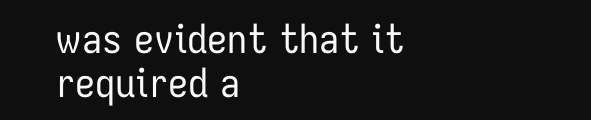was evident that it required a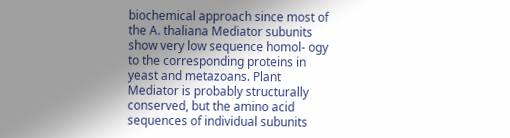biochemical approach since most of the A. thaliana Mediator subunits show very low sequence homol- ogy to the corresponding proteins in yeast and metazoans. Plant Mediator is probably structurally conserved, but the amino acid sequences of individual subunits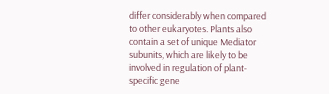differ considerably when compared to other eukaryotes. Plants also contain a set of unique Mediator subunits, which are likely to be involved in regulation of plant-specific gene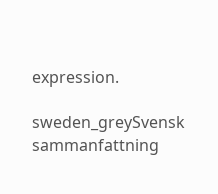expression.

sweden_greySvensk sammanfattning